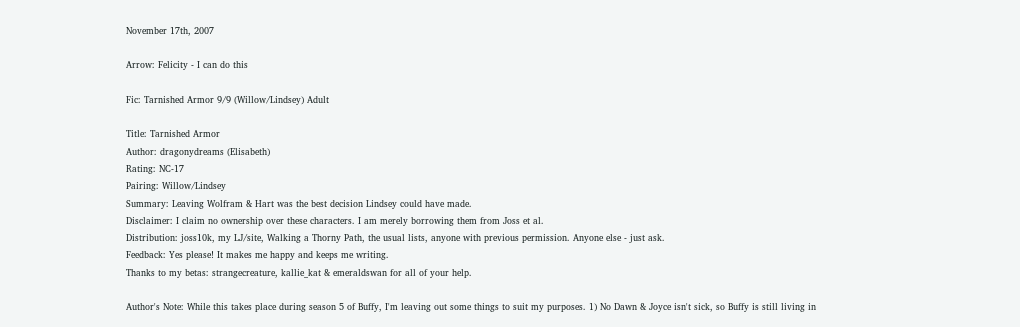November 17th, 2007

Arrow: Felicity - I can do this

Fic: Tarnished Armor 9/9 (Willow/Lindsey) Adult

Title: Tarnished Armor
Author: dragonydreams (Elisabeth)
Rating: NC-17
Pairing: Willow/Lindsey
Summary: Leaving Wolfram & Hart was the best decision Lindsey could have made.
Disclaimer: I claim no ownership over these characters. I am merely borrowing them from Joss et al.
Distribution: joss10k, my LJ/site, Walking a Thorny Path, the usual lists, anyone with previous permission. Anyone else - just ask.
Feedback: Yes please! It makes me happy and keeps me writing.
Thanks to my betas: strangecreature, kallie_kat & emeraldswan for all of your help.

Author's Note: While this takes place during season 5 of Buffy, I'm leaving out some things to suit my purposes. 1) No Dawn & Joyce isn't sick, so Buffy is still living in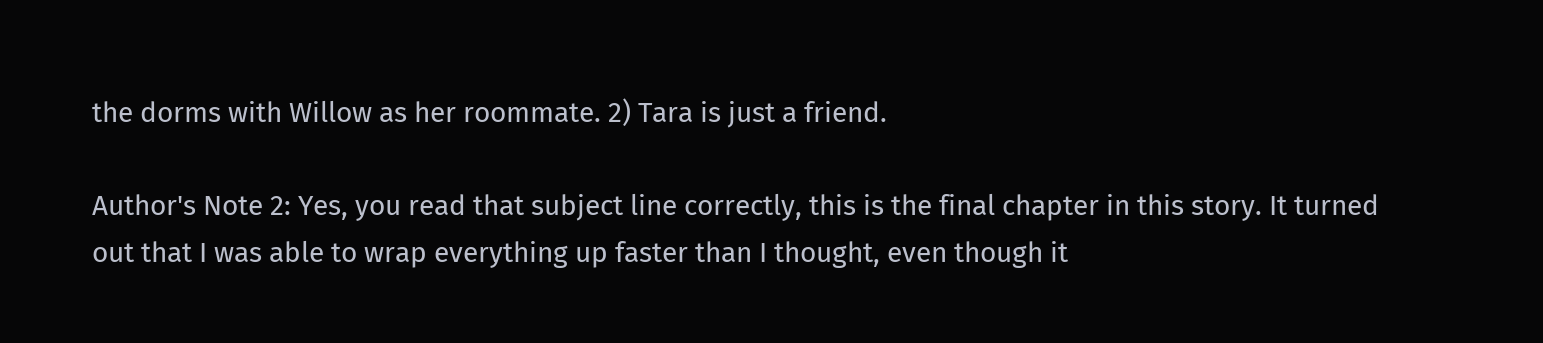the dorms with Willow as her roommate. 2) Tara is just a friend.

Author's Note 2: Yes, you read that subject line correctly, this is the final chapter in this story. It turned out that I was able to wrap everything up faster than I thought, even though it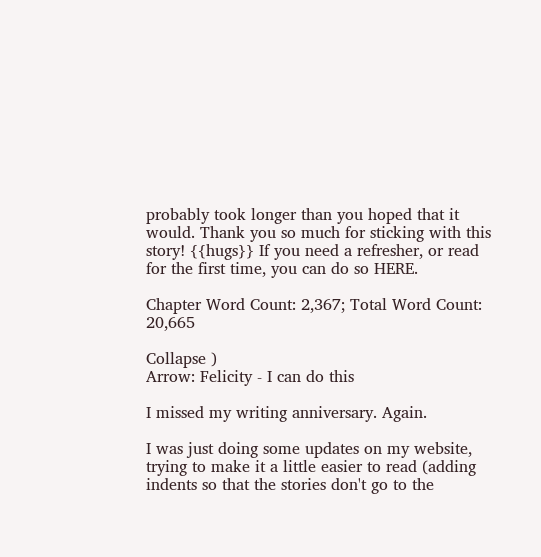probably took longer than you hoped that it would. Thank you so much for sticking with this story! {{hugs}} If you need a refresher, or read for the first time, you can do so HERE.

Chapter Word Count: 2,367; Total Word Count: 20,665

Collapse )
Arrow: Felicity - I can do this

I missed my writing anniversary. Again.

I was just doing some updates on my website, trying to make it a little easier to read (adding indents so that the stories don't go to the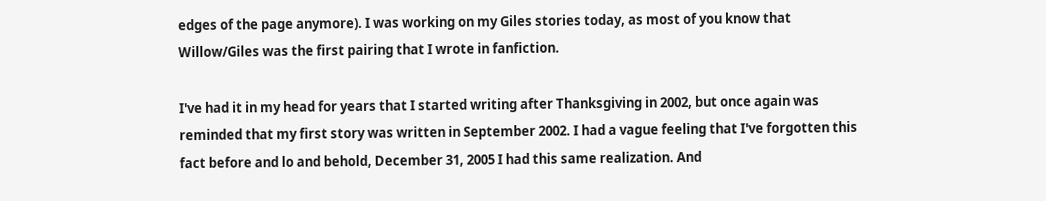edges of the page anymore). I was working on my Giles stories today, as most of you know that Willow/Giles was the first pairing that I wrote in fanfiction.

I've had it in my head for years that I started writing after Thanksgiving in 2002, but once again was reminded that my first story was written in September 2002. I had a vague feeling that I've forgotten this fact before and lo and behold, December 31, 2005 I had this same realization. And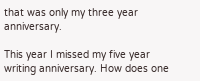that was only my three year anniversary.

This year I missed my five year writing anniversary. How does one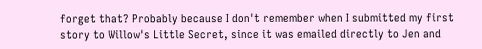forget that? Probably because I don't remember when I submitted my first story to Willow's Little Secret, since it was emailed directly to Jen and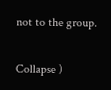not to the group.

Collapse )